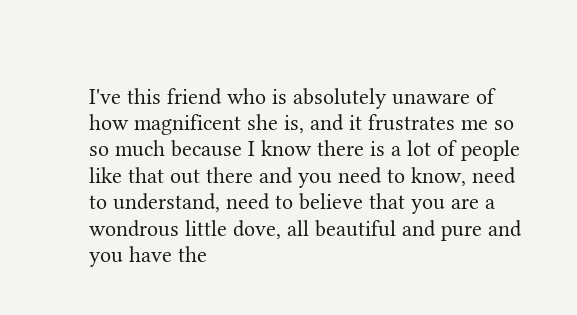I've this friend who is absolutely unaware of how magnificent she is, and it frustrates me so so much because I know there is a lot of people like that out there and you need to know, need to understand, need to believe that you are a wondrous little dove, all beautiful and pure and you have the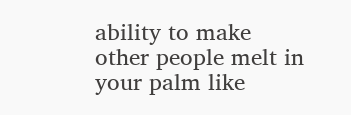ability to make other people melt in your palm like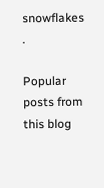snowflakes .

Popular posts from this blog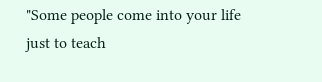"Some people come into your life just to teach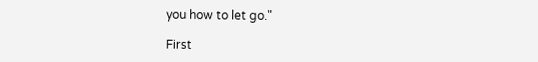you how to let go."

First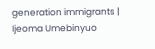generation immigrants | Ijeoma Umebinyuo